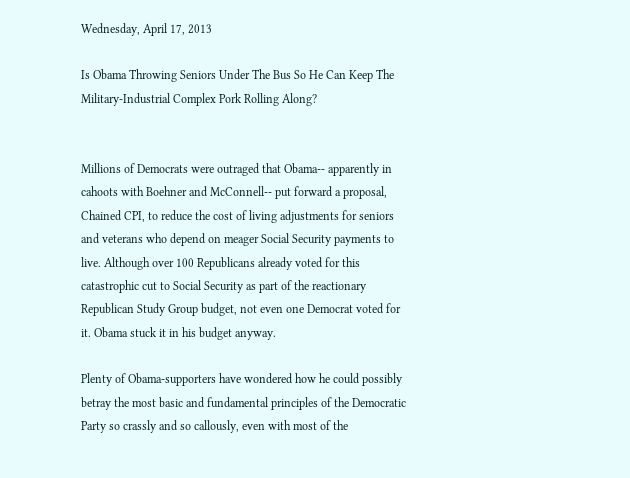Wednesday, April 17, 2013

Is Obama Throwing Seniors Under The Bus So He Can Keep The Military-Industrial Complex Pork Rolling Along?


Millions of Democrats were outraged that Obama-- apparently in cahoots with Boehner and McConnell-- put forward a proposal, Chained CPI, to reduce the cost of living adjustments for seniors and veterans who depend on meager Social Security payments to live. Although over 100 Republicans already voted for this catastrophic cut to Social Security as part of the reactionary Republican Study Group budget, not even one Democrat voted for it. Obama stuck it in his budget anyway.

Plenty of Obama-supporters have wondered how he could possibly betray the most basic and fundamental principles of the Democratic Party so crassly and so callously, even with most of the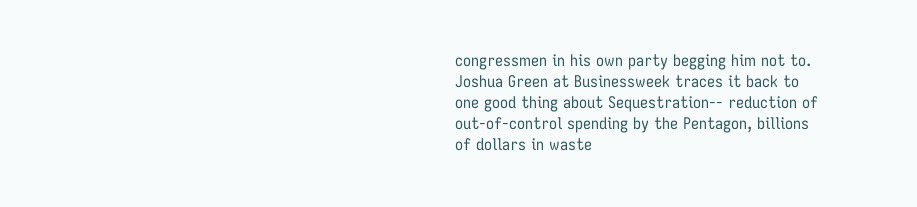congressmen in his own party begging him not to. Joshua Green at Businessweek traces it back to one good thing about Sequestration-- reduction of out-of-control spending by the Pentagon, billions of dollars in waste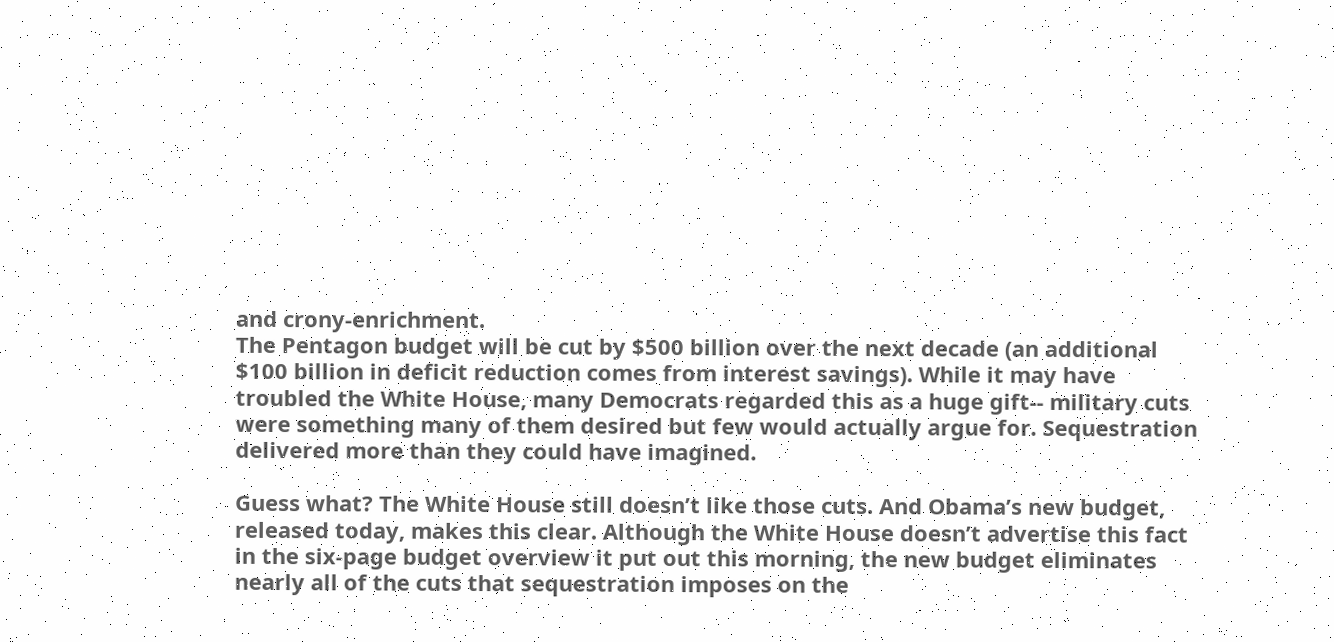and crony-enrichment.
The Pentagon budget will be cut by $500 billion over the next decade (an additional $100 billion in deficit reduction comes from interest savings). While it may have troubled the White House, many Democrats regarded this as a huge gift-- military cuts were something many of them desired but few would actually argue for. Sequestration delivered more than they could have imagined.

Guess what? The White House still doesn’t like those cuts. And Obama’s new budget, released today, makes this clear. Although the White House doesn’t advertise this fact in the six-page budget overview it put out this morning, the new budget eliminates nearly all of the cuts that sequestration imposes on the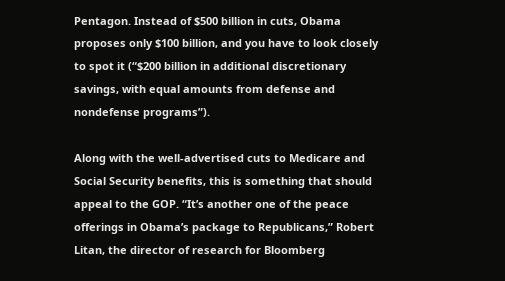Pentagon. Instead of $500 billion in cuts, Obama proposes only $100 billion, and you have to look closely to spot it (“$200 billion in additional discretionary savings, with equal amounts from defense and nondefense programs”).

Along with the well-advertised cuts to Medicare and Social Security benefits, this is something that should appeal to the GOP. “It’s another one of the peace offerings in Obama’s package to Republicans,” Robert Litan, the director of research for Bloomberg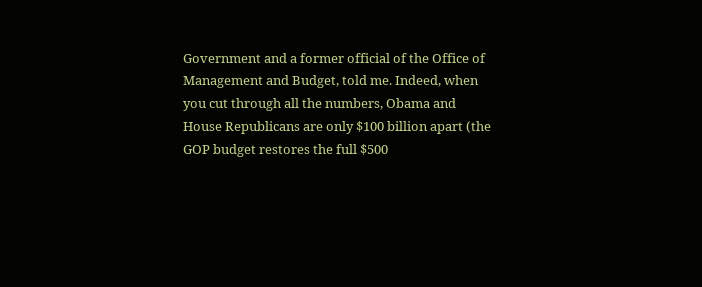Government and a former official of the Office of Management and Budget, told me. Indeed, when you cut through all the numbers, Obama and House Republicans are only $100 billion apart (the GOP budget restores the full $500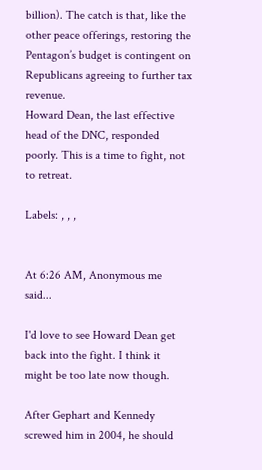billion). The catch is that, like the other peace offerings, restoring the Pentagon’s budget is contingent on Republicans agreeing to further tax revenue.
Howard Dean, the last effective head of the DNC, responded poorly. This is a time to fight, not to retreat.

Labels: , , ,


At 6:26 AM, Anonymous me said...

I'd love to see Howard Dean get back into the fight. I think it might be too late now though.

After Gephart and Kennedy screwed him in 2004, he should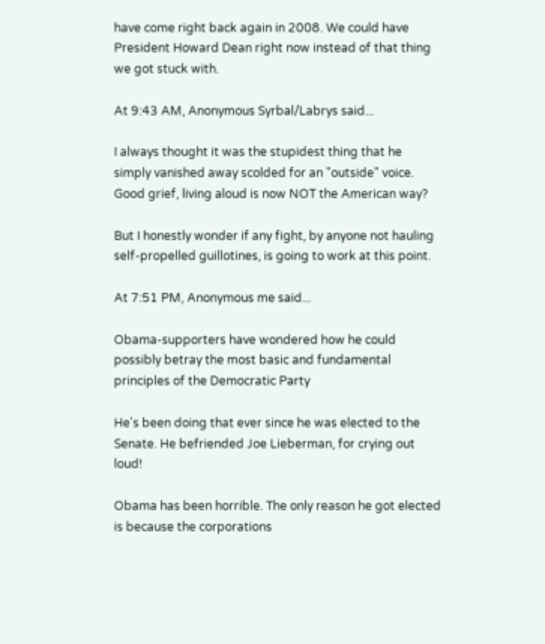have come right back again in 2008. We could have President Howard Dean right now instead of that thing we got stuck with.

At 9:43 AM, Anonymous Syrbal/Labrys said...

I always thought it was the stupidest thing that he simply vanished away scolded for an "outside" voice. Good grief, living aloud is now NOT the American way?

But I honestly wonder if any fight, by anyone not hauling self-propelled guillotines, is going to work at this point.

At 7:51 PM, Anonymous me said...

Obama-supporters have wondered how he could possibly betray the most basic and fundamental principles of the Democratic Party

He's been doing that ever since he was elected to the Senate. He befriended Joe Lieberman, for crying out loud!

Obama has been horrible. The only reason he got elected is because the corporations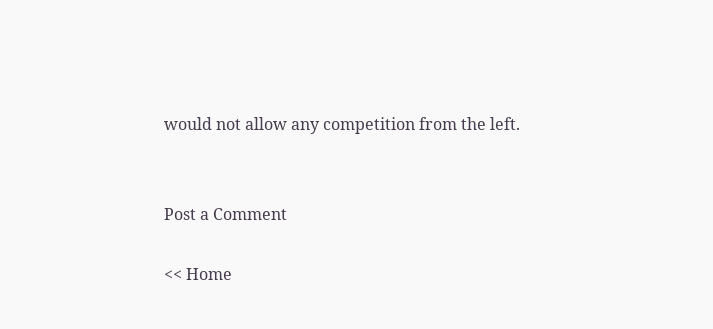would not allow any competition from the left.


Post a Comment

<< Home